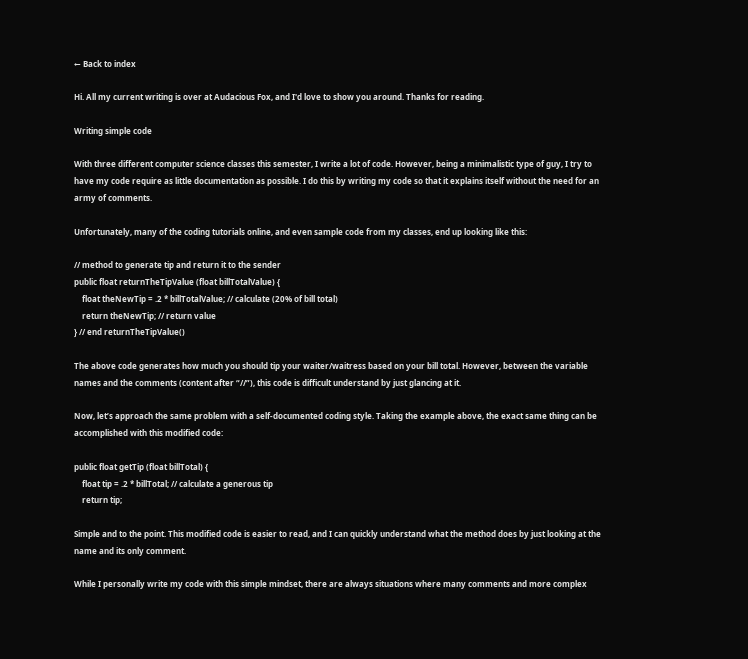← Back to index

Hi. All my current writing is over at Audacious Fox, and I'd love to show you around. Thanks for reading.

Writing simple code

With three different computer science classes this semester, I write a lot of code. However, being a minimalistic type of guy, I try to have my code require as little documentation as possible. I do this by writing my code so that it explains itself without the need for an army of comments.

Unfortunately, many of the coding tutorials online, and even sample code from my classes, end up looking like this:

// method to generate tip and return it to the sender
public float returnTheTipValue (float billTotalValue) {
    float theNewTip = .2 * billTotalValue; // calculate (20% of bill total)
    return theNewTip; // return value
} // end returnTheTipValue()

The above code generates how much you should tip your waiter/waitress based on your bill total. However, between the variable names and the comments (content after “//”), this code is difficult understand by just glancing at it.

Now, let’s approach the same problem with a self-documented coding style. Taking the example above, the exact same thing can be accomplished with this modified code:

public float getTip (float billTotal) {
    float tip = .2 * billTotal; // calculate a generous tip
    return tip;

Simple and to the point. This modified code is easier to read, and I can quickly understand what the method does by just looking at the name and its only comment.

While I personally write my code with this simple mindset, there are always situations where many comments and more complex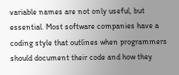variable names are not only useful, but essential. Most software companies have a coding style that outlines when programmers should document their code and how they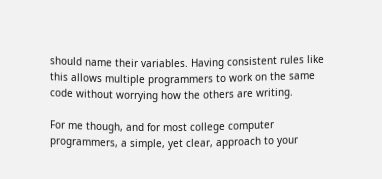should name their variables. Having consistent rules like this allows multiple programmers to work on the same code without worrying how the others are writing.

For me though, and for most college computer programmers, a simple, yet clear, approach to your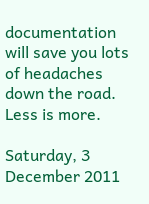documentation will save you lots of headaches down the road. Less is more.

Saturday, 3 December 2011